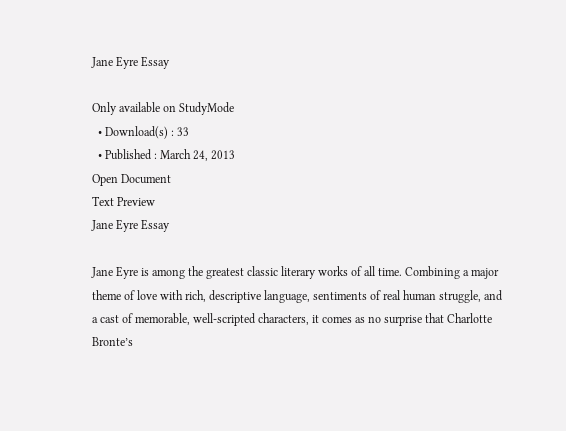Jane Eyre Essay

Only available on StudyMode
  • Download(s) : 33
  • Published : March 24, 2013
Open Document
Text Preview
Jane Eyre Essay

Jane Eyre is among the greatest classic literary works of all time. Combining a major theme of love with rich, descriptive language, sentiments of real human struggle, and a cast of memorable, well-scripted characters, it comes as no surprise that Charlotte Bronte’s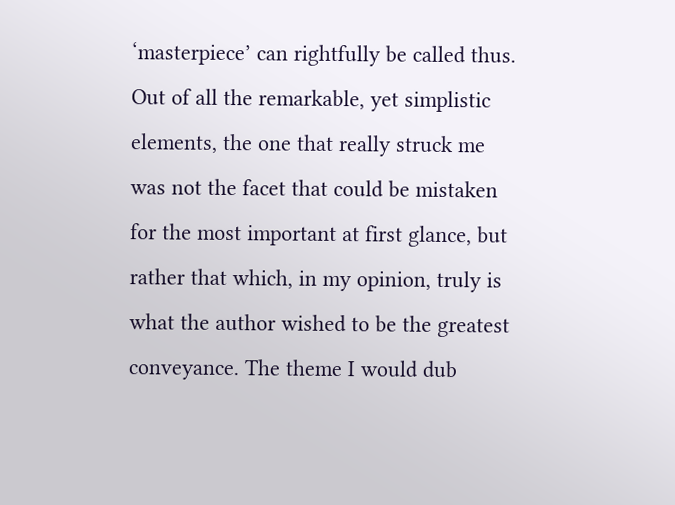‘masterpiece’ can rightfully be called thus. Out of all the remarkable, yet simplistic elements, the one that really struck me was not the facet that could be mistaken for the most important at first glance, but rather that which, in my opinion, truly is what the author wished to be the greatest conveyance. The theme I would dub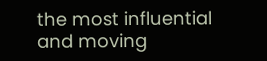the most influential and moving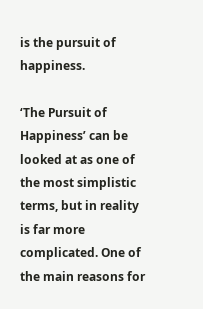is the pursuit of happiness.

‘The Pursuit of Happiness’ can be looked at as one of the most simplistic terms, but in reality is far more complicated. One of the main reasons for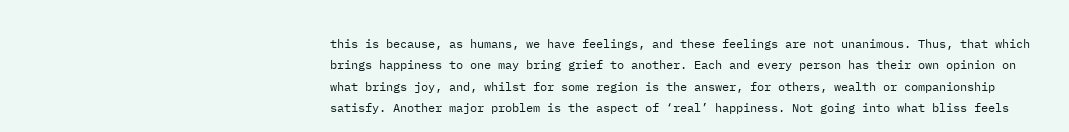this is because, as humans, we have feelings, and these feelings are not unanimous. Thus, that which brings happiness to one may bring grief to another. Each and every person has their own opinion on what brings joy, and, whilst for some region is the answer, for others, wealth or companionship satisfy. Another major problem is the aspect of ‘real’ happiness. Not going into what bliss feels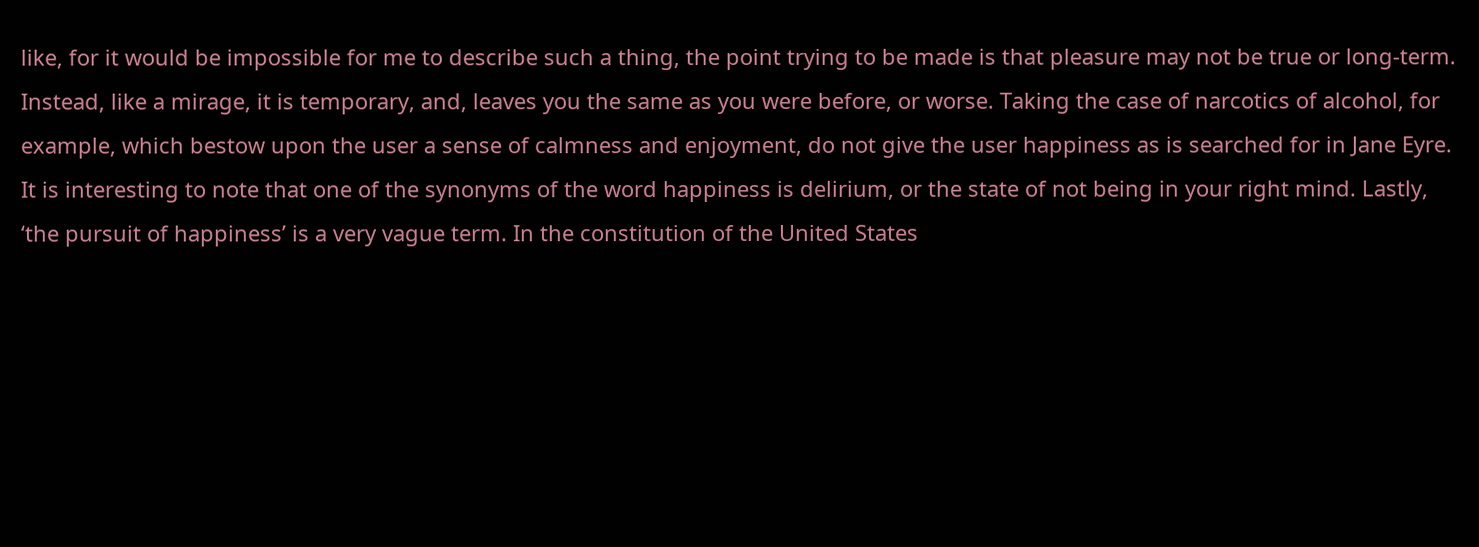like, for it would be impossible for me to describe such a thing, the point trying to be made is that pleasure may not be true or long-term. Instead, like a mirage, it is temporary, and, leaves you the same as you were before, or worse. Taking the case of narcotics of alcohol, for example, which bestow upon the user a sense of calmness and enjoyment, do not give the user happiness as is searched for in Jane Eyre. It is interesting to note that one of the synonyms of the word happiness is delirium, or the state of not being in your right mind. Lastly, ‘the pursuit of happiness’ is a very vague term. In the constitution of the United States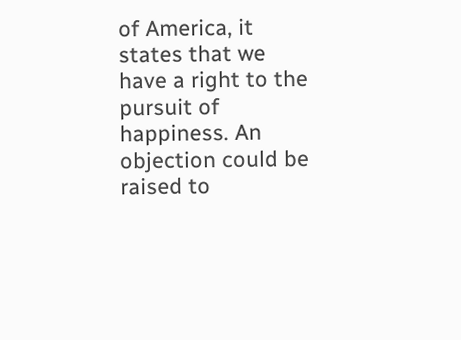of America, it states that we have a right to the pursuit of happiness. An objection could be raised to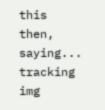this then, saying...
tracking img